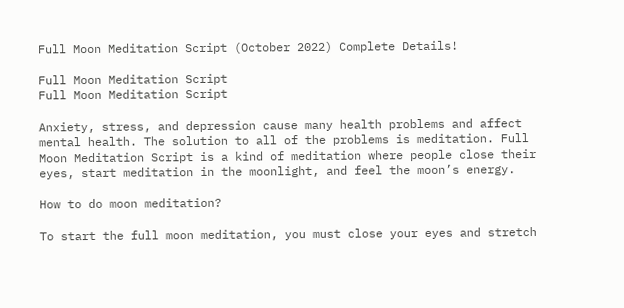Full Moon Meditation Script (October 2022) Complete Details!

Full Moon Meditation Script
Full Moon Meditation Script

Anxiety, stress, and depression cause many health problems and affect mental health. The solution to all of the problems is meditation. Full Moon Meditation Script is a kind of meditation where people close their eyes, start meditation in the moonlight, and feel the moon’s energy.

How to do moon meditation?

To start the full moon meditation, you must close your eyes and stretch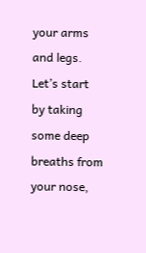your arms and legs. Let’s start by taking some deep breaths from your nose,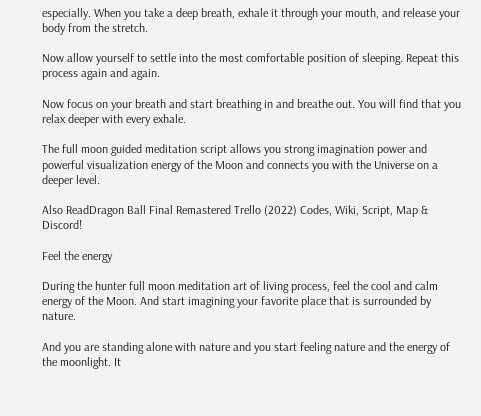especially. When you take a deep breath, exhale it through your mouth, and release your body from the stretch.

Now allow yourself to settle into the most comfortable position of sleeping. Repeat this process again and again.

Now focus on your breath and start breathing in and breathe out. You will find that you relax deeper with every exhale.

The full moon guided meditation script allows you strong imagination power and powerful visualization energy of the Moon and connects you with the Universe on a deeper level.

Also ReadDragon Ball Final Remastered Trello (2022) Codes, Wiki, Script, Map & Discord!

Feel the energy

During the hunter full moon meditation art of living process, feel the cool and calm energy of the Moon. And start imagining your favorite place that is surrounded by nature.

And you are standing alone with nature and you start feeling nature and the energy of the moonlight. It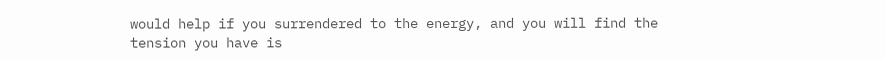would help if you surrendered to the energy, and you will find the tension you have is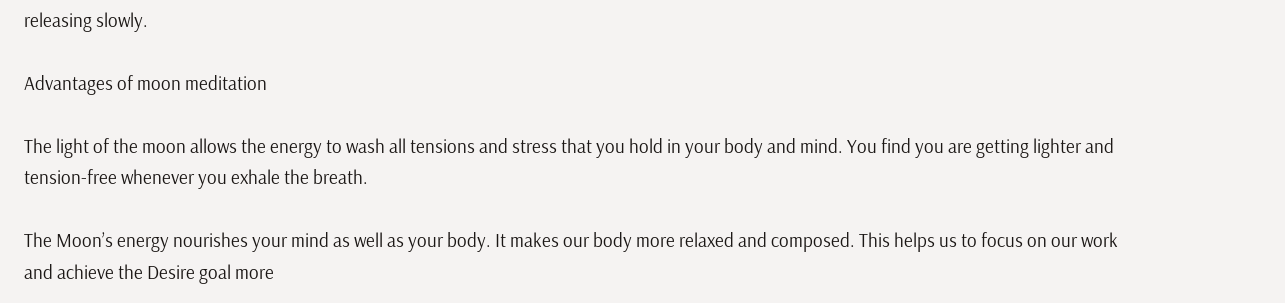releasing slowly.

Advantages of moon meditation

The light of the moon allows the energy to wash all tensions and stress that you hold in your body and mind. You find you are getting lighter and tension-free whenever you exhale the breath.

The Moon’s energy nourishes your mind as well as your body. It makes our body more relaxed and composed. This helps us to focus on our work and achieve the Desire goal more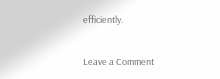efficiently.

Leave a Comment